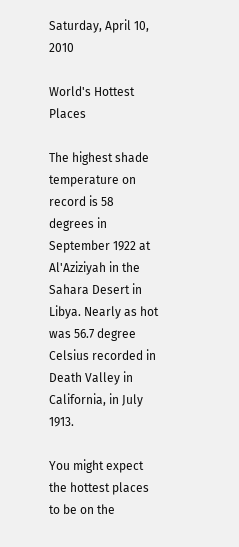Saturday, April 10, 2010

World's Hottest Places

The highest shade temperature on record is 58 degrees in September 1922 at Al'Aziziyah in the Sahara Desert in Libya. Nearly as hot was 56.7 degree Celsius recorded in Death Valley in California, in July 1913.

You might expect the hottest places to be on the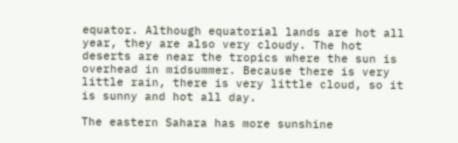equator. Although equatorial lands are hot all year, they are also very cloudy. The hot deserts are near the tropics where the sun is overhead in midsummer. Because there is very little rain, there is very little cloud, so it is sunny and hot all day.

The eastern Sahara has more sunshine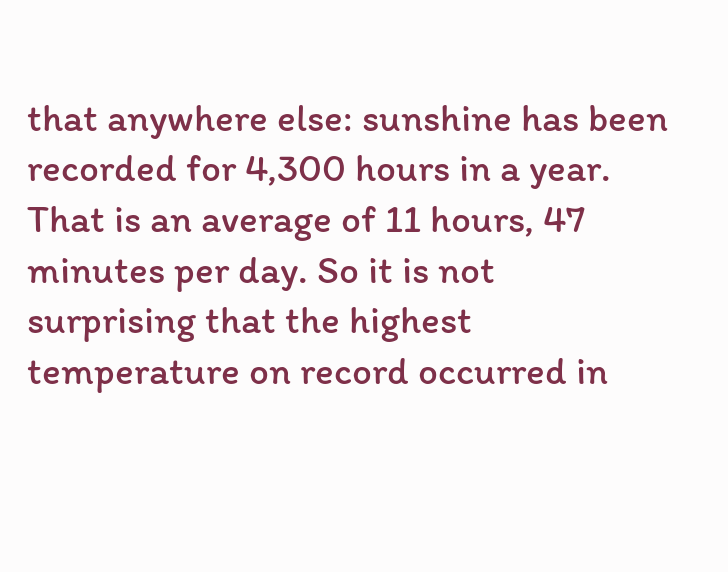that anywhere else: sunshine has been recorded for 4,300 hours in a year. That is an average of 11 hours, 47 minutes per day. So it is not surprising that the highest temperature on record occurred in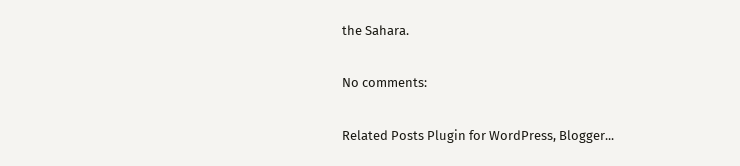the Sahara.

No comments:

Related Posts Plugin for WordPress, Blogger...